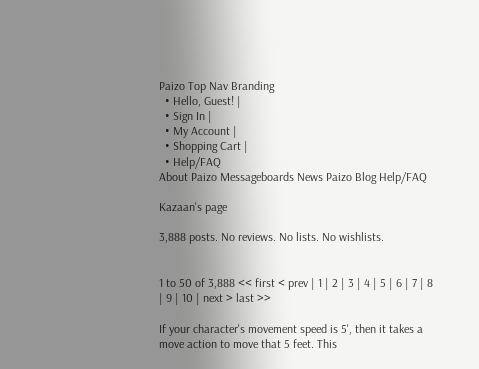Paizo Top Nav Branding
  • Hello, Guest! |
  • Sign In |
  • My Account |
  • Shopping Cart |
  • Help/FAQ
About Paizo Messageboards News Paizo Blog Help/FAQ

Kazaan's page

3,888 posts. No reviews. No lists. No wishlists.


1 to 50 of 3,888 << first < prev | 1 | 2 | 3 | 4 | 5 | 6 | 7 | 8 | 9 | 10 | next > last >>

If your character's movement speed is 5', then it takes a move action to move that 5 feet. This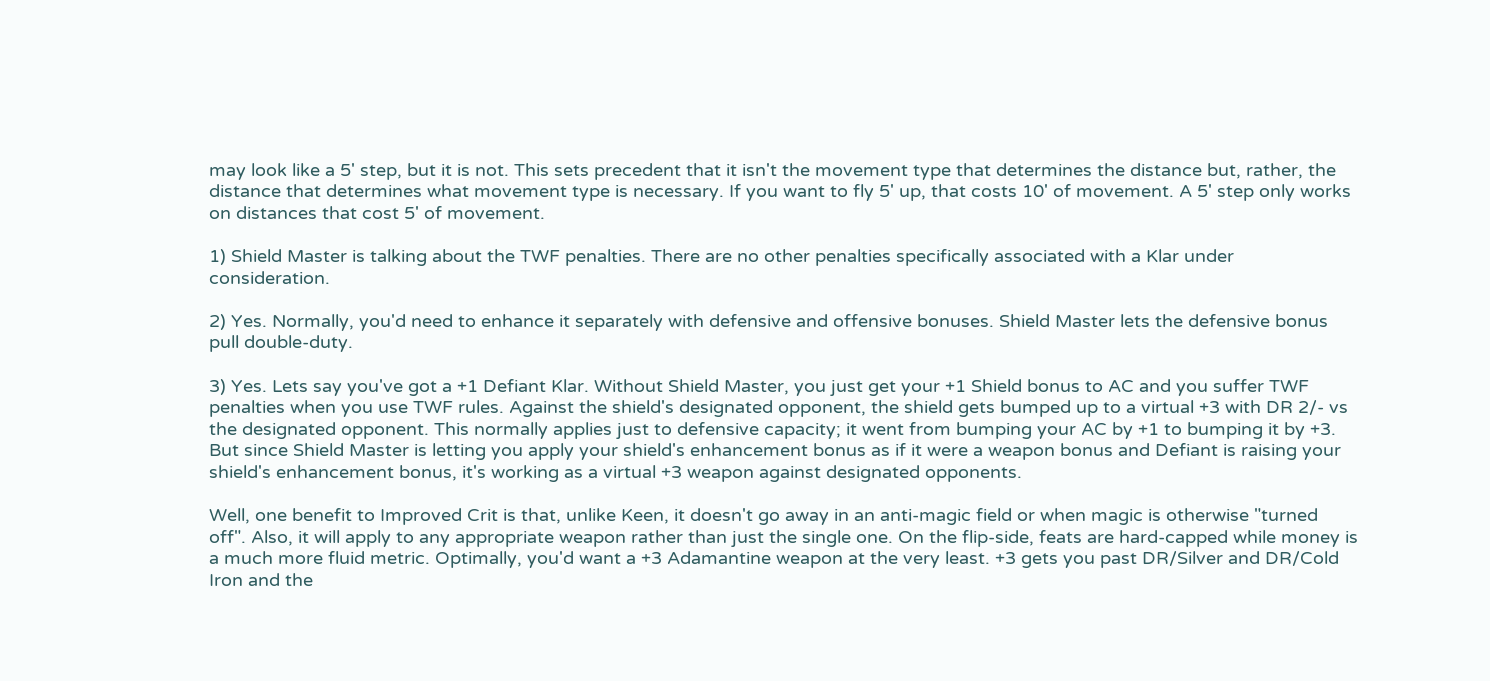may look like a 5' step, but it is not. This sets precedent that it isn't the movement type that determines the distance but, rather, the distance that determines what movement type is necessary. If you want to fly 5' up, that costs 10' of movement. A 5' step only works on distances that cost 5' of movement.

1) Shield Master is talking about the TWF penalties. There are no other penalties specifically associated with a Klar under consideration.

2) Yes. Normally, you'd need to enhance it separately with defensive and offensive bonuses. Shield Master lets the defensive bonus pull double-duty.

3) Yes. Lets say you've got a +1 Defiant Klar. Without Shield Master, you just get your +1 Shield bonus to AC and you suffer TWF penalties when you use TWF rules. Against the shield's designated opponent, the shield gets bumped up to a virtual +3 with DR 2/- vs the designated opponent. This normally applies just to defensive capacity; it went from bumping your AC by +1 to bumping it by +3. But since Shield Master is letting you apply your shield's enhancement bonus as if it were a weapon bonus and Defiant is raising your shield's enhancement bonus, it's working as a virtual +3 weapon against designated opponents.

Well, one benefit to Improved Crit is that, unlike Keen, it doesn't go away in an anti-magic field or when magic is otherwise "turned off". Also, it will apply to any appropriate weapon rather than just the single one. On the flip-side, feats are hard-capped while money is a much more fluid metric. Optimally, you'd want a +3 Adamantine weapon at the very least. +3 gets you past DR/Silver and DR/Cold Iron and the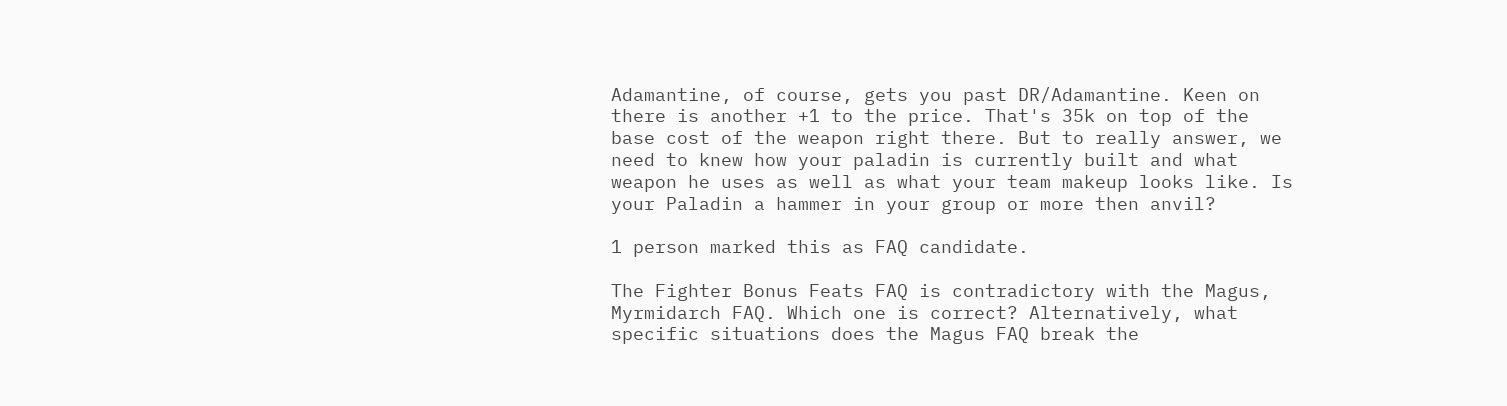Adamantine, of course, gets you past DR/Adamantine. Keen on there is another +1 to the price. That's 35k on top of the base cost of the weapon right there. But to really answer, we need to knew how your paladin is currently built and what weapon he uses as well as what your team makeup looks like. Is your Paladin a hammer in your group or more then anvil?

1 person marked this as FAQ candidate.

The Fighter Bonus Feats FAQ is contradictory with the Magus, Myrmidarch FAQ. Which one is correct? Alternatively, what specific situations does the Magus FAQ break the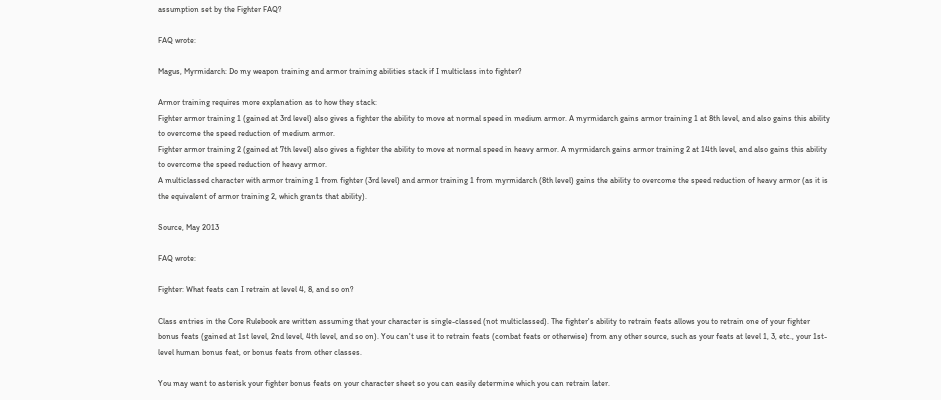assumption set by the Fighter FAQ?

FAQ wrote:

Magus, Myrmidarch: Do my weapon training and armor training abilities stack if I multiclass into fighter?

Armor training requires more explanation as to how they stack:
Fighter armor training 1 (gained at 3rd level) also gives a fighter the ability to move at normal speed in medium armor. A myrmidarch gains armor training 1 at 8th level, and also gains this ability to overcome the speed reduction of medium armor.
Fighter armor training 2 (gained at 7th level) also gives a fighter the ability to move at normal speed in heavy armor. A myrmidarch gains armor training 2 at 14th level, and also gains this ability to overcome the speed reduction of heavy armor.
A multiclassed character with armor training 1 from fighter (3rd level) and armor training 1 from myrmidarch (8th level) gains the ability to overcome the speed reduction of heavy armor (as it is the equivalent of armor training 2, which grants that ability).

Source, May 2013

FAQ wrote:

Fighter: What feats can I retrain at level 4, 8, and so on?

Class entries in the Core Rulebook are written assuming that your character is single-classed (not multiclassed). The fighter's ability to retrain feats allows you to retrain one of your fighter bonus feats (gained at 1st level, 2nd level, 4th level, and so on). You can't use it to retrain feats (combat feats or otherwise) from any other source, such as your feats at level 1, 3, etc., your 1st-level human bonus feat, or bonus feats from other classes.

You may want to asterisk your fighter bonus feats on your character sheet so you can easily determine which you can retrain later.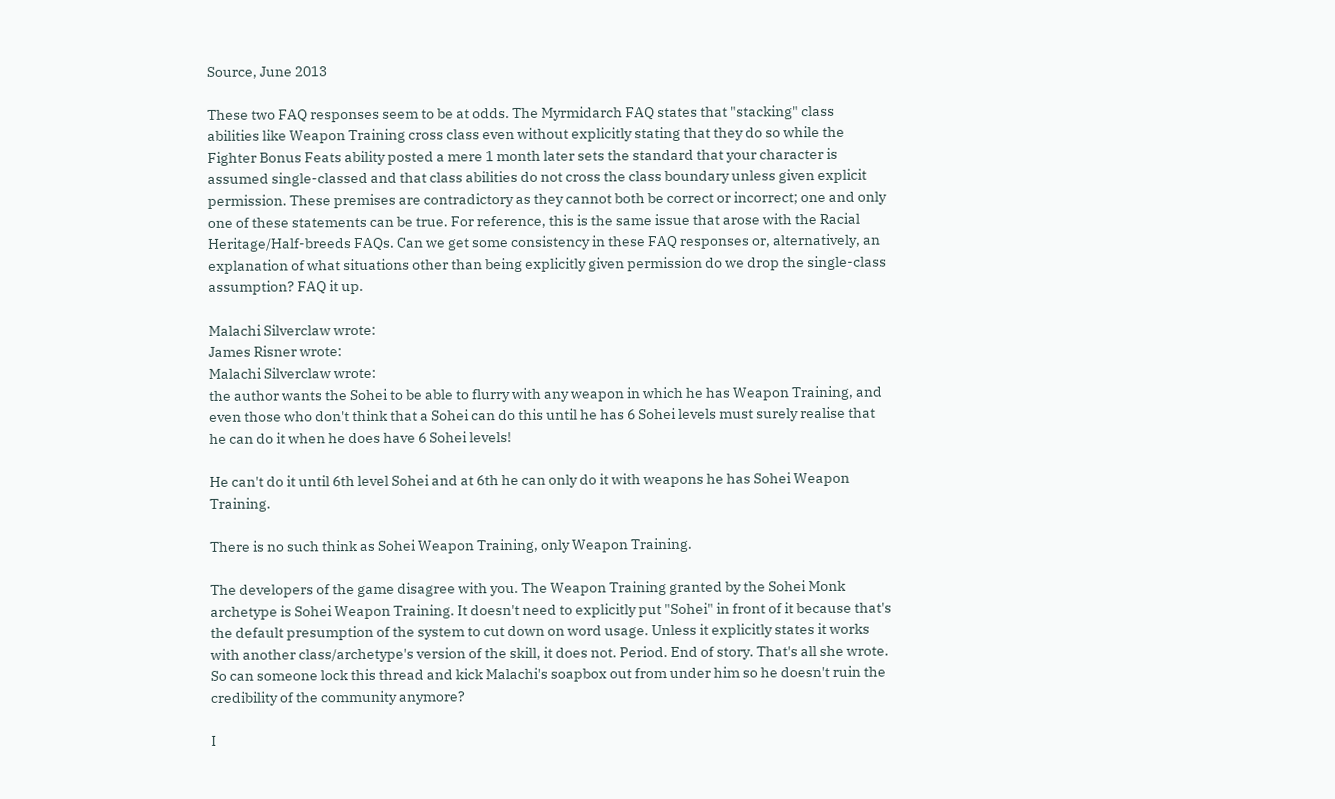Source, June 2013

These two FAQ responses seem to be at odds. The Myrmidarch FAQ states that "stacking" class abilities like Weapon Training cross class even without explicitly stating that they do so while the Fighter Bonus Feats ability posted a mere 1 month later sets the standard that your character is assumed single-classed and that class abilities do not cross the class boundary unless given explicit permission. These premises are contradictory as they cannot both be correct or incorrect; one and only one of these statements can be true. For reference, this is the same issue that arose with the Racial Heritage/Half-breeds FAQs. Can we get some consistency in these FAQ responses or, alternatively, an explanation of what situations other than being explicitly given permission do we drop the single-class assumption? FAQ it up.

Malachi Silverclaw wrote:
James Risner wrote:
Malachi Silverclaw wrote:
the author wants the Sohei to be able to flurry with any weapon in which he has Weapon Training, and even those who don't think that a Sohei can do this until he has 6 Sohei levels must surely realise that he can do it when he does have 6 Sohei levels!

He can't do it until 6th level Sohei and at 6th he can only do it with weapons he has Sohei Weapon Training.

There is no such think as Sohei Weapon Training, only Weapon Training.

The developers of the game disagree with you. The Weapon Training granted by the Sohei Monk archetype is Sohei Weapon Training. It doesn't need to explicitly put "Sohei" in front of it because that's the default presumption of the system to cut down on word usage. Unless it explicitly states it works with another class/archetype's version of the skill, it does not. Period. End of story. That's all she wrote. So can someone lock this thread and kick Malachi's soapbox out from under him so he doesn't ruin the credibility of the community anymore?

I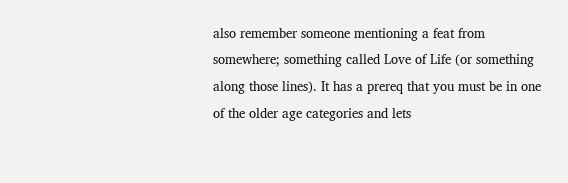also remember someone mentioning a feat from somewhere; something called Love of Life (or something along those lines). It has a prereq that you must be in one of the older age categories and lets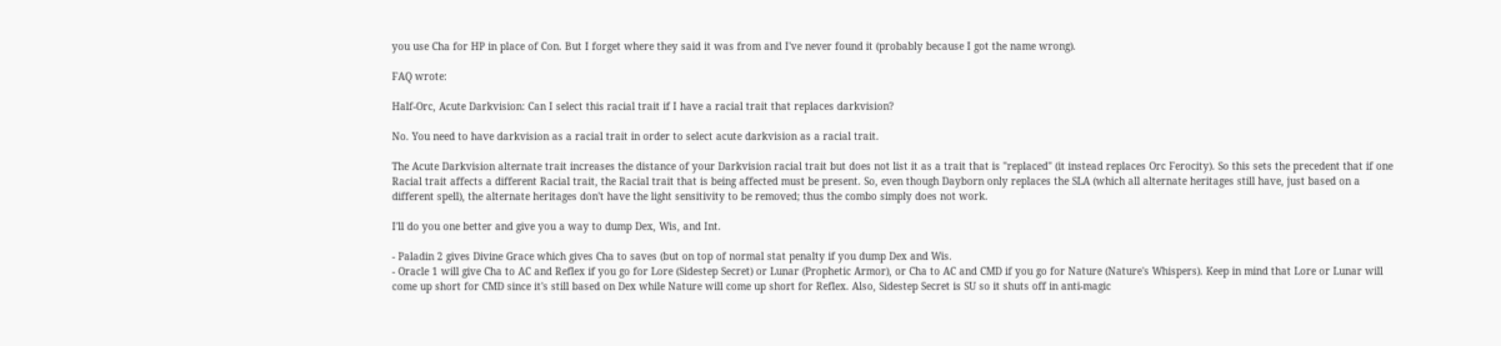you use Cha for HP in place of Con. But I forget where they said it was from and I've never found it (probably because I got the name wrong).

FAQ wrote:

Half-Orc, Acute Darkvision: Can I select this racial trait if I have a racial trait that replaces darkvision?

No. You need to have darkvision as a racial trait in order to select acute darkvision as a racial trait.

The Acute Darkvision alternate trait increases the distance of your Darkvision racial trait but does not list it as a trait that is "replaced" (it instead replaces Orc Ferocity). So this sets the precedent that if one Racial trait affects a different Racial trait, the Racial trait that is being affected must be present. So, even though Dayborn only replaces the SLA (which all alternate heritages still have, just based on a different spell), the alternate heritages don't have the light sensitivity to be removed; thus the combo simply does not work.

I'll do you one better and give you a way to dump Dex, Wis, and Int.

- Paladin 2 gives Divine Grace which gives Cha to saves (but on top of normal stat penalty if you dump Dex and Wis.
- Oracle 1 will give Cha to AC and Reflex if you go for Lore (Sidestep Secret) or Lunar (Prophetic Armor), or Cha to AC and CMD if you go for Nature (Nature's Whispers). Keep in mind that Lore or Lunar will come up short for CMD since it's still based on Dex while Nature will come up short for Reflex. Also, Sidestep Secret is SU so it shuts off in anti-magic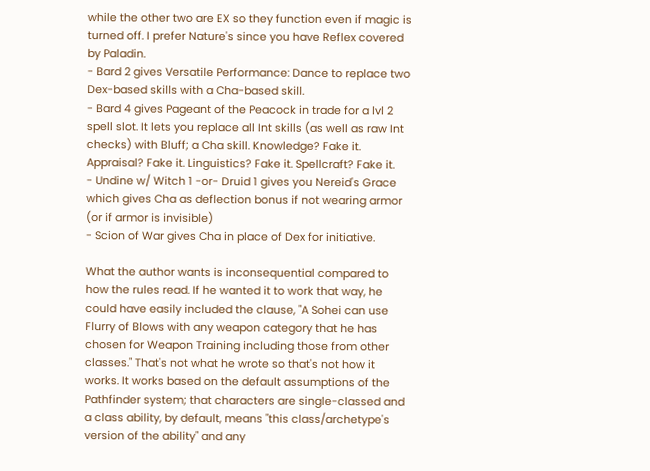while the other two are EX so they function even if magic is turned off. I prefer Nature's since you have Reflex covered by Paladin.
- Bard 2 gives Versatile Performance: Dance to replace two Dex-based skills with a Cha-based skill.
- Bard 4 gives Pageant of the Peacock in trade for a lvl 2 spell slot. It lets you replace all Int skills (as well as raw Int checks) with Bluff; a Cha skill. Knowledge? Fake it. Appraisal? Fake it. Linguistics? Fake it. Spellcraft? Fake it.
- Undine w/ Witch 1 -or- Druid 1 gives you Nereid's Grace which gives Cha as deflection bonus if not wearing armor (or if armor is invisible)
- Scion of War gives Cha in place of Dex for initiative.

What the author wants is inconsequential compared to how the rules read. If he wanted it to work that way, he could have easily included the clause, "A Sohei can use Flurry of Blows with any weapon category that he has chosen for Weapon Training including those from other classes." That's not what he wrote so that's not how it works. It works based on the default assumptions of the Pathfinder system; that characters are single-classed and a class ability, by default, means "this class/archetype's version of the ability" and any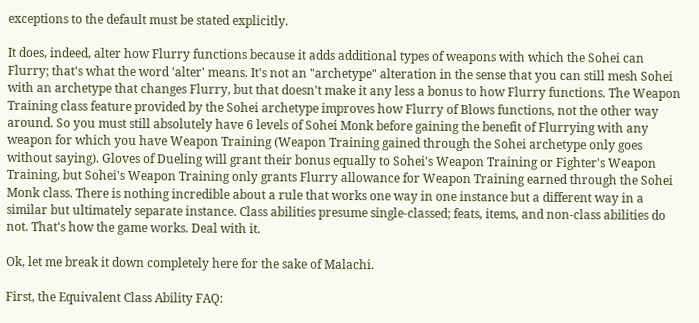exceptions to the default must be stated explicitly.

It does, indeed, alter how Flurry functions because it adds additional types of weapons with which the Sohei can Flurry; that's what the word 'alter' means. It's not an "archetype" alteration in the sense that you can still mesh Sohei with an archetype that changes Flurry, but that doesn't make it any less a bonus to how Flurry functions. The Weapon Training class feature provided by the Sohei archetype improves how Flurry of Blows functions, not the other way around. So you must still absolutely have 6 levels of Sohei Monk before gaining the benefit of Flurrying with any weapon for which you have Weapon Training (Weapon Training gained through the Sohei archetype only goes without saying). Gloves of Dueling will grant their bonus equally to Sohei's Weapon Training or Fighter's Weapon Training, but Sohei's Weapon Training only grants Flurry allowance for Weapon Training earned through the Sohei Monk class. There is nothing incredible about a rule that works one way in one instance but a different way in a similar but ultimately separate instance. Class abilities presume single-classed; feats, items, and non-class abilities do not. That's how the game works. Deal with it.

Ok, let me break it down completely here for the sake of Malachi.

First, the Equivalent Class Ability FAQ: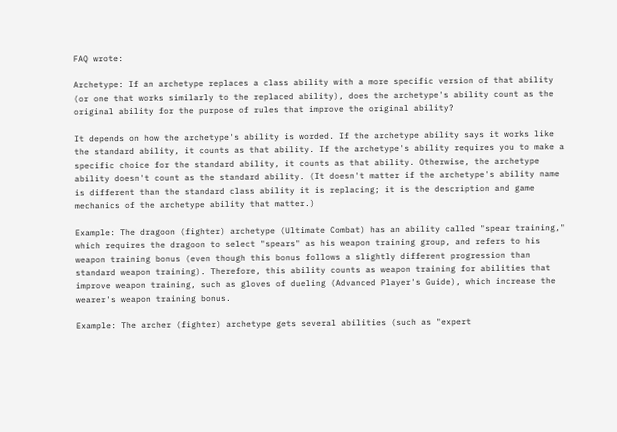FAQ wrote:

Archetype: If an archetype replaces a class ability with a more specific version of that ability (or one that works similarly to the replaced ability), does the archetype's ability count as the original ability for the purpose of rules that improve the original ability?

It depends on how the archetype's ability is worded. If the archetype ability says it works like the standard ability, it counts as that ability. If the archetype's ability requires you to make a specific choice for the standard ability, it counts as that ability. Otherwise, the archetype ability doesn't count as the standard ability. (It doesn't matter if the archetype's ability name is different than the standard class ability it is replacing; it is the description and game mechanics of the archetype ability that matter.)

Example: The dragoon (fighter) archetype (Ultimate Combat) has an ability called "spear training," which requires the dragoon to select "spears" as his weapon training group, and refers to his weapon training bonus (even though this bonus follows a slightly different progression than standard weapon training). Therefore, this ability counts as weapon training for abilities that improve weapon training, such as gloves of dueling (Advanced Player's Guide), which increase the wearer's weapon training bonus.

Example: The archer (fighter) archetype gets several abilities (such as "expert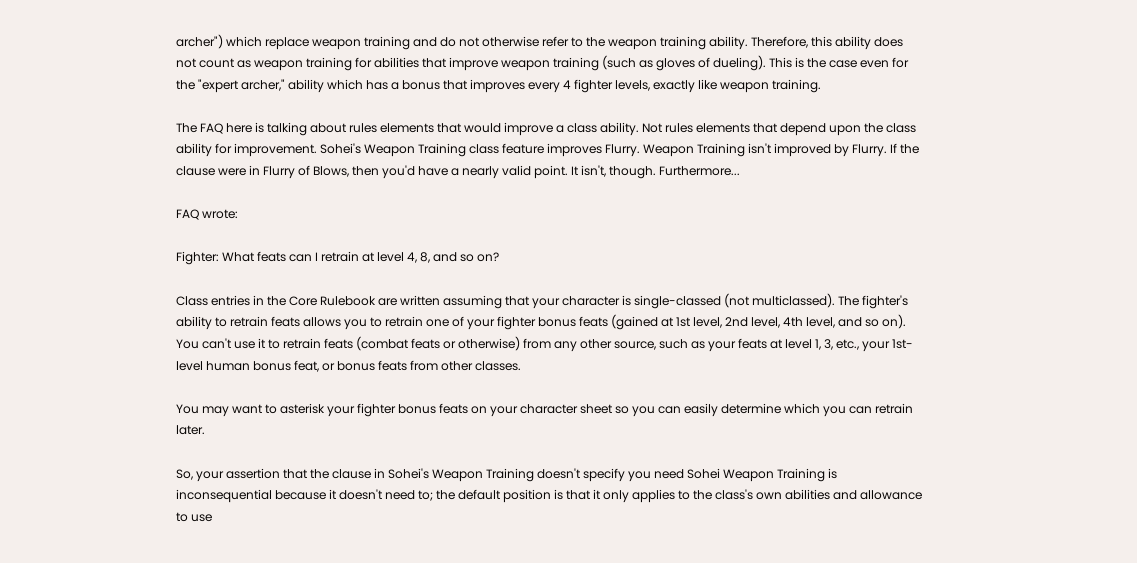archer") which replace weapon training and do not otherwise refer to the weapon training ability. Therefore, this ability does not count as weapon training for abilities that improve weapon training (such as gloves of dueling). This is the case even for the "expert archer," ability which has a bonus that improves every 4 fighter levels, exactly like weapon training.

The FAQ here is talking about rules elements that would improve a class ability. Not rules elements that depend upon the class ability for improvement. Sohei's Weapon Training class feature improves Flurry. Weapon Training isn't improved by Flurry. If the clause were in Flurry of Blows, then you'd have a nearly valid point. It isn't, though. Furthermore...

FAQ wrote:

Fighter: What feats can I retrain at level 4, 8, and so on?

Class entries in the Core Rulebook are written assuming that your character is single-classed (not multiclassed). The fighter's ability to retrain feats allows you to retrain one of your fighter bonus feats (gained at 1st level, 2nd level, 4th level, and so on). You can't use it to retrain feats (combat feats or otherwise) from any other source, such as your feats at level 1, 3, etc., your 1st-level human bonus feat, or bonus feats from other classes.

You may want to asterisk your fighter bonus feats on your character sheet so you can easily determine which you can retrain later.

So, your assertion that the clause in Sohei's Weapon Training doesn't specify you need Sohei Weapon Training is inconsequential because it doesn't need to; the default position is that it only applies to the class's own abilities and allowance to use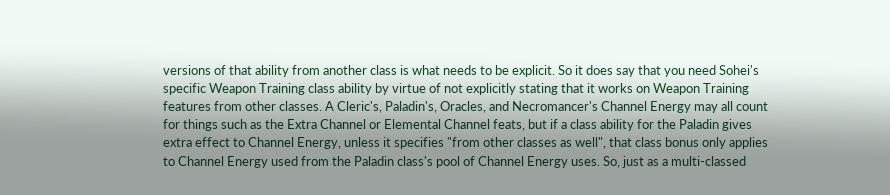versions of that ability from another class is what needs to be explicit. So it does say that you need Sohei's specific Weapon Training class ability by virtue of not explicitly stating that it works on Weapon Training features from other classes. A Cleric's, Paladin's, Oracles, and Necromancer's Channel Energy may all count for things such as the Extra Channel or Elemental Channel feats, but if a class ability for the Paladin gives extra effect to Channel Energy, unless it specifies "from other classes as well", that class bonus only applies to Channel Energy used from the Paladin class's pool of Channel Energy uses. So, just as a multi-classed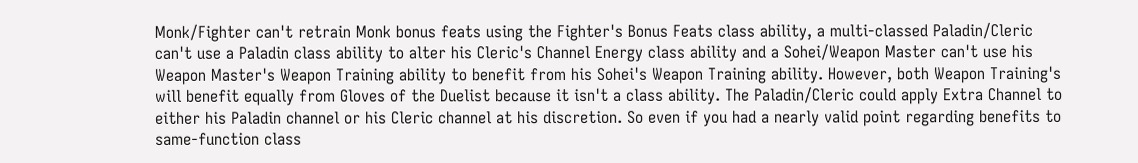Monk/Fighter can't retrain Monk bonus feats using the Fighter's Bonus Feats class ability, a multi-classed Paladin/Cleric can't use a Paladin class ability to alter his Cleric's Channel Energy class ability and a Sohei/Weapon Master can't use his Weapon Master's Weapon Training ability to benefit from his Sohei's Weapon Training ability. However, both Weapon Training's will benefit equally from Gloves of the Duelist because it isn't a class ability. The Paladin/Cleric could apply Extra Channel to either his Paladin channel or his Cleric channel at his discretion. So even if you had a nearly valid point regarding benefits to same-function class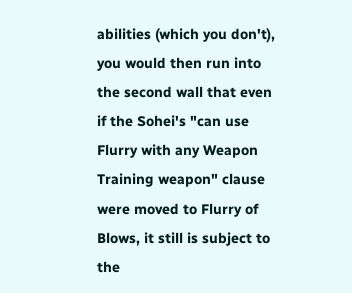abilities (which you don't), you would then run into the second wall that even if the Sohei's "can use Flurry with any Weapon Training weapon" clause were moved to Flurry of Blows, it still is subject to the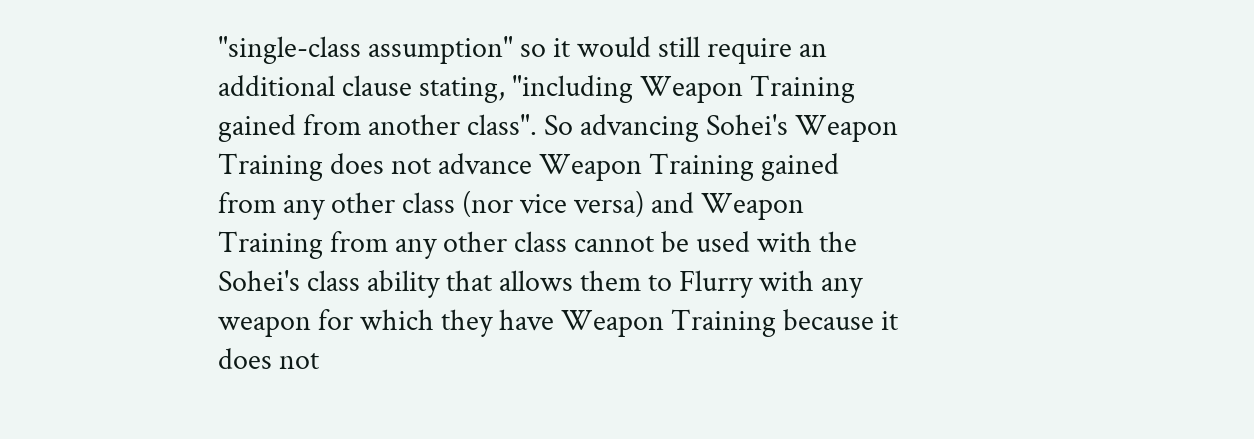"single-class assumption" so it would still require an additional clause stating, "including Weapon Training gained from another class". So advancing Sohei's Weapon Training does not advance Weapon Training gained from any other class (nor vice versa) and Weapon Training from any other class cannot be used with the Sohei's class ability that allows them to Flurry with any weapon for which they have Weapon Training because it does not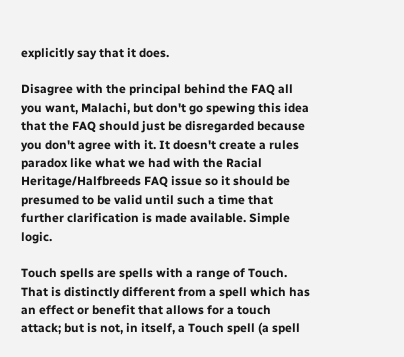explicitly say that it does.

Disagree with the principal behind the FAQ all you want, Malachi, but don't go spewing this idea that the FAQ should just be disregarded because you don't agree with it. It doesn't create a rules paradox like what we had with the Racial Heritage/Halfbreeds FAQ issue so it should be presumed to be valid until such a time that further clarification is made available. Simple logic.

Touch spells are spells with a range of Touch. That is distinctly different from a spell which has an effect or benefit that allows for a touch attack; but is not, in itself, a Touch spell (a spell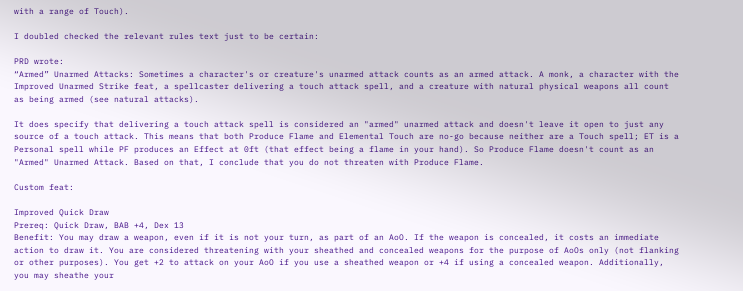with a range of Touch).

I doubled checked the relevant rules text just to be certain:

PRD wrote:
“Armed” Unarmed Attacks: Sometimes a character's or creature's unarmed attack counts as an armed attack. A monk, a character with the Improved Unarmed Strike feat, a spellcaster delivering a touch attack spell, and a creature with natural physical weapons all count as being armed (see natural attacks).

It does specify that delivering a touch attack spell is considered an "armed" unarmed attack and doesn't leave it open to just any source of a touch attack. This means that both Produce Flame and Elemental Touch are no-go because neither are a Touch spell; ET is a Personal spell while PF produces an Effect at 0ft (that effect being a flame in your hand). So Produce Flame doesn't count as an "Armed" Unarmed Attack. Based on that, I conclude that you do not threaten with Produce Flame.

Custom feat:

Improved Quick Draw
Prereq: Quick Draw, BAB +4, Dex 13
Benefit: You may draw a weapon, even if it is not your turn, as part of an AoO. If the weapon is concealed, it costs an immediate action to draw it. You are considered threatening with your sheathed and concealed weapons for the purpose of AoOs only (not flanking or other purposes). You get +2 to attack on your AoO if you use a sheathed weapon or +4 if using a concealed weapon. Additionally, you may sheathe your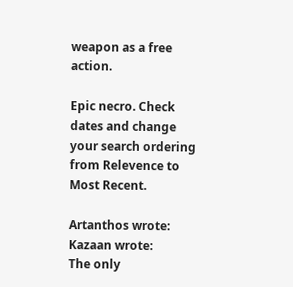weapon as a free action.

Epic necro. Check dates and change your search ordering from Relevence to Most Recent.

Artanthos wrote:
Kazaan wrote:
The only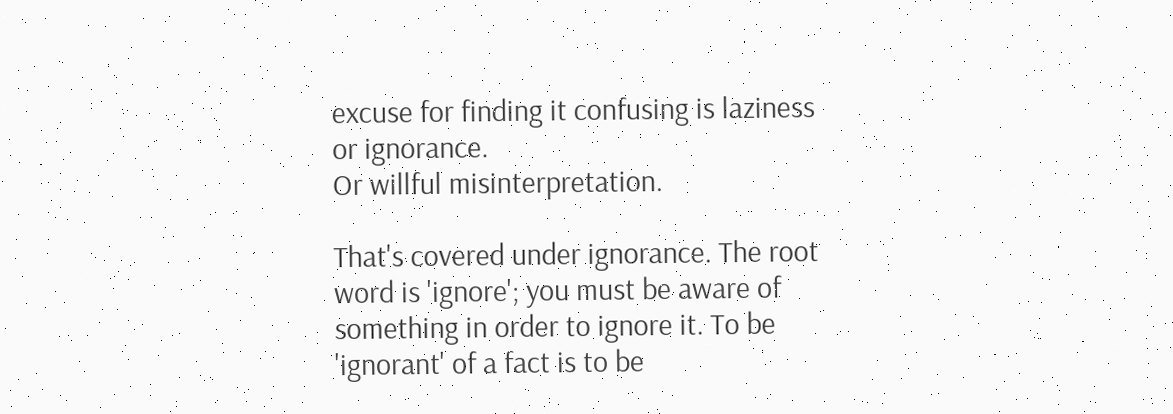excuse for finding it confusing is laziness or ignorance.
Or willful misinterpretation.

That's covered under ignorance. The root word is 'ignore'; you must be aware of something in order to ignore it. To be 'ignorant' of a fact is to be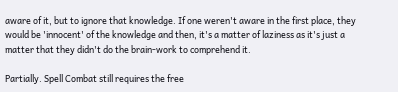aware of it, but to ignore that knowledge. If one weren't aware in the first place, they would be 'innocent' of the knowledge and then, it's a matter of laziness as it's just a matter that they didn't do the brain-work to comprehend it.

Partially. Spell Combat still requires the free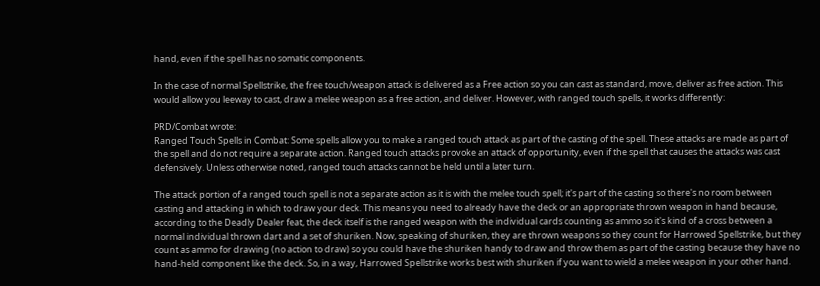hand, even if the spell has no somatic components.

In the case of normal Spellstrike, the free touch/weapon attack is delivered as a Free action so you can cast as standard, move, deliver as free action. This would allow you leeway to cast, draw a melee weapon as a free action, and deliver. However, with ranged touch spells, it works differently:

PRD/Combat wrote:
Ranged Touch Spells in Combat: Some spells allow you to make a ranged touch attack as part of the casting of the spell. These attacks are made as part of the spell and do not require a separate action. Ranged touch attacks provoke an attack of opportunity, even if the spell that causes the attacks was cast defensively. Unless otherwise noted, ranged touch attacks cannot be held until a later turn.

The attack portion of a ranged touch spell is not a separate action as it is with the melee touch spell; it's part of the casting so there's no room between casting and attacking in which to draw your deck. This means you need to already have the deck or an appropriate thrown weapon in hand because, according to the Deadly Dealer feat, the deck itself is the ranged weapon with the individual cards counting as ammo so it's kind of a cross between a normal individual thrown dart and a set of shuriken. Now, speaking of shuriken, they are thrown weapons so they count for Harrowed Spellstrike, but they count as ammo for drawing (no action to draw) so you could have the shuriken handy to draw and throw them as part of the casting because they have no hand-held component like the deck. So, in a way, Harrowed Spellstrike works best with shuriken if you want to wield a melee weapon in your other hand.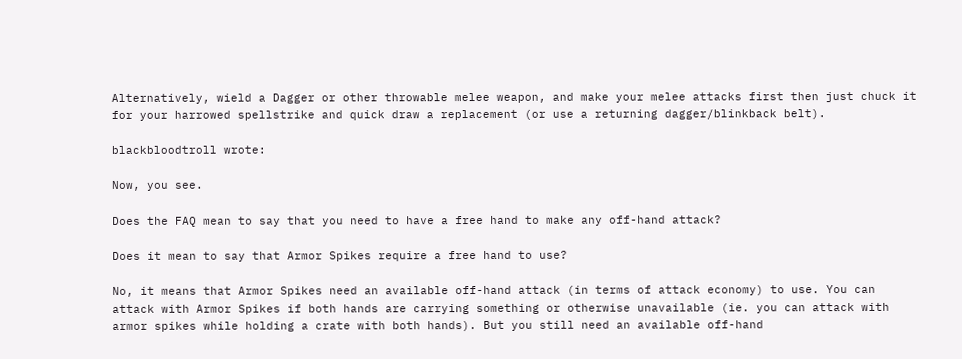Alternatively, wield a Dagger or other throwable melee weapon, and make your melee attacks first then just chuck it for your harrowed spellstrike and quick draw a replacement (or use a returning dagger/blinkback belt).

blackbloodtroll wrote:

Now, you see.

Does the FAQ mean to say that you need to have a free hand to make any off-hand attack?

Does it mean to say that Armor Spikes require a free hand to use?

No, it means that Armor Spikes need an available off-hand attack (in terms of attack economy) to use. You can attack with Armor Spikes if both hands are carrying something or otherwise unavailable (ie. you can attack with armor spikes while holding a crate with both hands). But you still need an available off-hand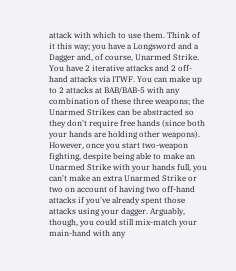attack with which to use them. Think of it this way; you have a Longsword and a Dagger and, of course, Unarmed Strike. You have 2 iterative attacks and 2 off-hand attacks via ITWF. You can make up to 2 attacks at BAB/BAB-5 with any combination of these three weapons; the Unarmed Strikes can be abstracted so they don't require free hands (since both your hands are holding other weapons). However, once you start two-weapon fighting, despite being able to make an Unarmed Strike with your hands full, you can't make an extra Unarmed Strike or two on account of having two off-hand attacks if you've already spent those attacks using your dagger. Arguably, though, you could still mix-match your main-hand with any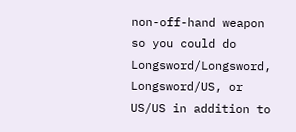non-off-hand weapon so you could do Longsword/Longsword, Longsword/US, or US/US in addition to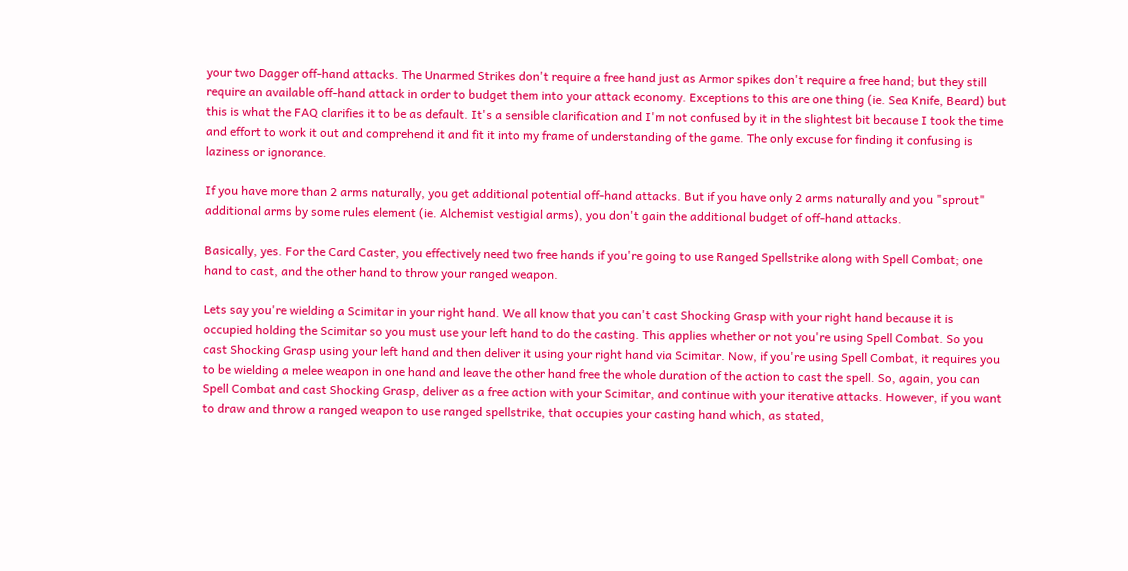your two Dagger off-hand attacks. The Unarmed Strikes don't require a free hand just as Armor spikes don't require a free hand; but they still require an available off-hand attack in order to budget them into your attack economy. Exceptions to this are one thing (ie. Sea Knife, Beard) but this is what the FAQ clarifies it to be as default. It's a sensible clarification and I'm not confused by it in the slightest bit because I took the time and effort to work it out and comprehend it and fit it into my frame of understanding of the game. The only excuse for finding it confusing is laziness or ignorance.

If you have more than 2 arms naturally, you get additional potential off-hand attacks. But if you have only 2 arms naturally and you "sprout" additional arms by some rules element (ie. Alchemist vestigial arms), you don't gain the additional budget of off-hand attacks.

Basically, yes. For the Card Caster, you effectively need two free hands if you're going to use Ranged Spellstrike along with Spell Combat; one hand to cast, and the other hand to throw your ranged weapon.

Lets say you're wielding a Scimitar in your right hand. We all know that you can't cast Shocking Grasp with your right hand because it is occupied holding the Scimitar so you must use your left hand to do the casting. This applies whether or not you're using Spell Combat. So you cast Shocking Grasp using your left hand and then deliver it using your right hand via Scimitar. Now, if you're using Spell Combat, it requires you to be wielding a melee weapon in one hand and leave the other hand free the whole duration of the action to cast the spell. So, again, you can Spell Combat and cast Shocking Grasp, deliver as a free action with your Scimitar, and continue with your iterative attacks. However, if you want to draw and throw a ranged weapon to use ranged spellstrike, that occupies your casting hand which, as stated,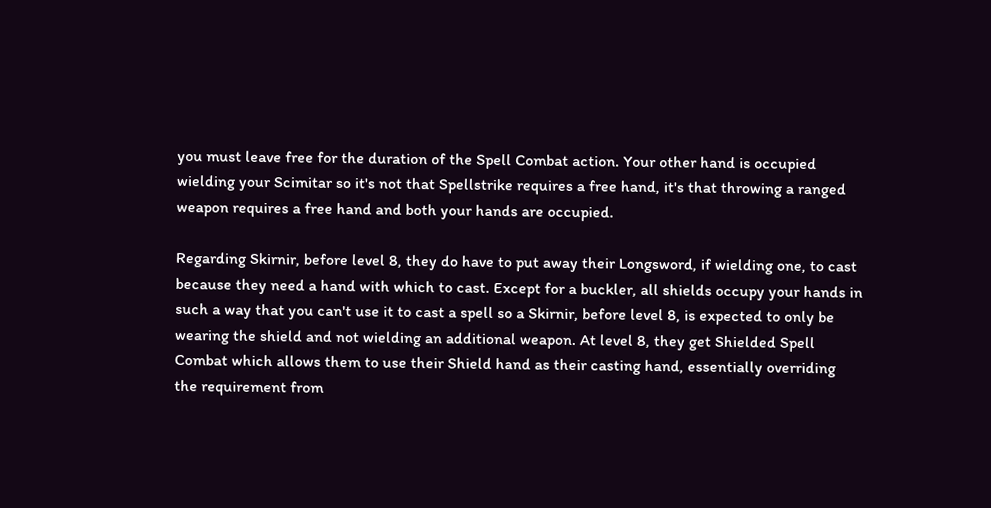you must leave free for the duration of the Spell Combat action. Your other hand is occupied wielding your Scimitar so it's not that Spellstrike requires a free hand, it's that throwing a ranged weapon requires a free hand and both your hands are occupied.

Regarding Skirnir, before level 8, they do have to put away their Longsword, if wielding one, to cast because they need a hand with which to cast. Except for a buckler, all shields occupy your hands in such a way that you can't use it to cast a spell so a Skirnir, before level 8, is expected to only be wearing the shield and not wielding an additional weapon. At level 8, they get Shielded Spell Combat which allows them to use their Shield hand as their casting hand, essentially overriding the requirement from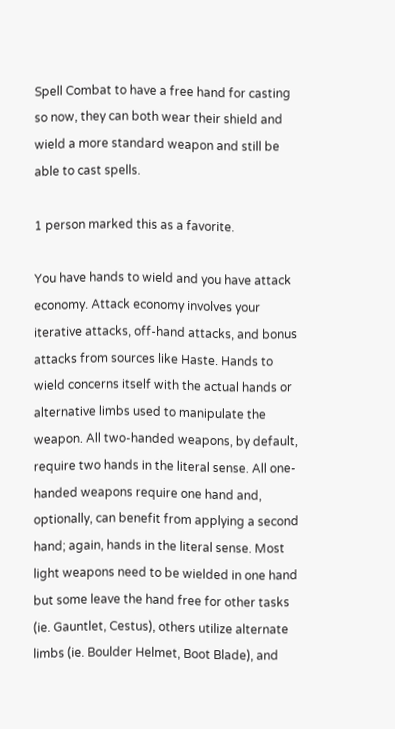Spell Combat to have a free hand for casting so now, they can both wear their shield and wield a more standard weapon and still be able to cast spells.

1 person marked this as a favorite.

You have hands to wield and you have attack economy. Attack economy involves your iterative attacks, off-hand attacks, and bonus attacks from sources like Haste. Hands to wield concerns itself with the actual hands or alternative limbs used to manipulate the weapon. All two-handed weapons, by default, require two hands in the literal sense. All one-handed weapons require one hand and, optionally, can benefit from applying a second hand; again, hands in the literal sense. Most light weapons need to be wielded in one hand but some leave the hand free for other tasks (ie. Gauntlet, Cestus), others utilize alternate limbs (ie. Boulder Helmet, Boot Blade), and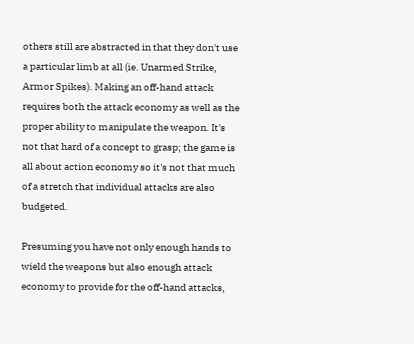others still are abstracted in that they don't use a particular limb at all (ie. Unarmed Strike, Armor Spikes). Making an off-hand attack requires both the attack economy as well as the proper ability to manipulate the weapon. It's not that hard of a concept to grasp; the game is all about action economy so it's not that much of a stretch that individual attacks are also budgeted.

Presuming you have not only enough hands to wield the weapons but also enough attack economy to provide for the off-hand attacks,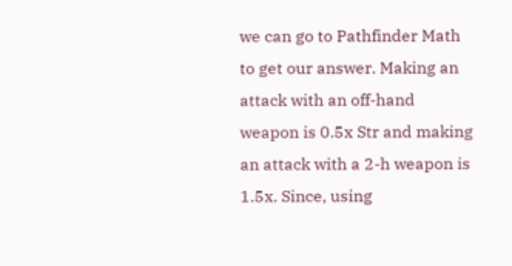we can go to Pathfinder Math to get our answer. Making an attack with an off-hand weapon is 0.5x Str and making an attack with a 2-h weapon is 1.5x. Since, using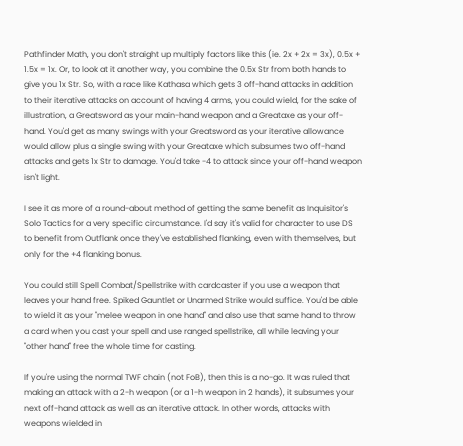Pathfinder Math, you don't straight up multiply factors like this (ie. 2x + 2x = 3x), 0.5x + 1.5x = 1x. Or, to look at it another way, you combine the 0.5x Str from both hands to give you 1x Str. So, with a race like Kathasa which gets 3 off-hand attacks in addition to their iterative attacks on account of having 4 arms, you could wield, for the sake of illustration, a Greatsword as your main-hand weapon and a Greataxe as your off-hand. You'd get as many swings with your Greatsword as your iterative allowance would allow plus a single swing with your Greataxe which subsumes two off-hand attacks and gets 1x Str to damage. You'd take -4 to attack since your off-hand weapon isn't light.

I see it as more of a round-about method of getting the same benefit as Inquisitor's Solo Tactics for a very specific circumstance. I'd say it's valid for character to use DS to benefit from Outflank once they've established flanking, even with themselves, but only for the +4 flanking bonus.

You could still Spell Combat/Spellstrike with cardcaster if you use a weapon that leaves your hand free. Spiked Gauntlet or Unarmed Strike would suffice. You'd be able to wield it as your "melee weapon in one hand" and also use that same hand to throw a card when you cast your spell and use ranged spellstrike, all while leaving your "other hand" free the whole time for casting.

If you're using the normal TWF chain (not FoB), then this is a no-go. It was ruled that making an attack with a 2-h weapon (or a 1-h weapon in 2 hands), it subsumes your next off-hand attack as well as an iterative attack. In other words, attacks with weapons wielded in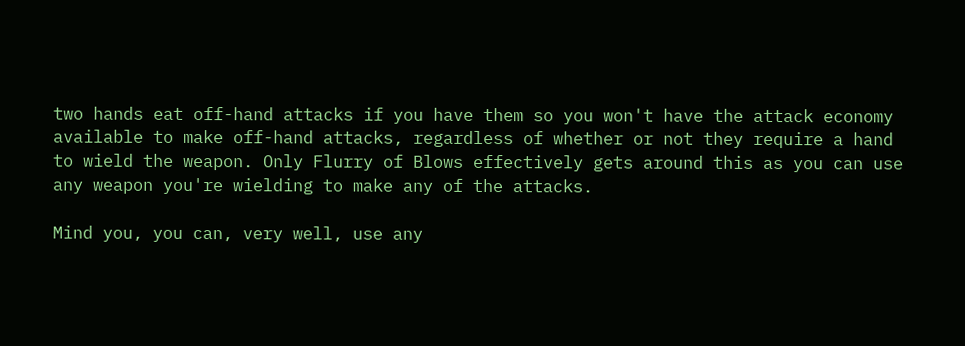two hands eat off-hand attacks if you have them so you won't have the attack economy available to make off-hand attacks, regardless of whether or not they require a hand to wield the weapon. Only Flurry of Blows effectively gets around this as you can use any weapon you're wielding to make any of the attacks.

Mind you, you can, very well, use any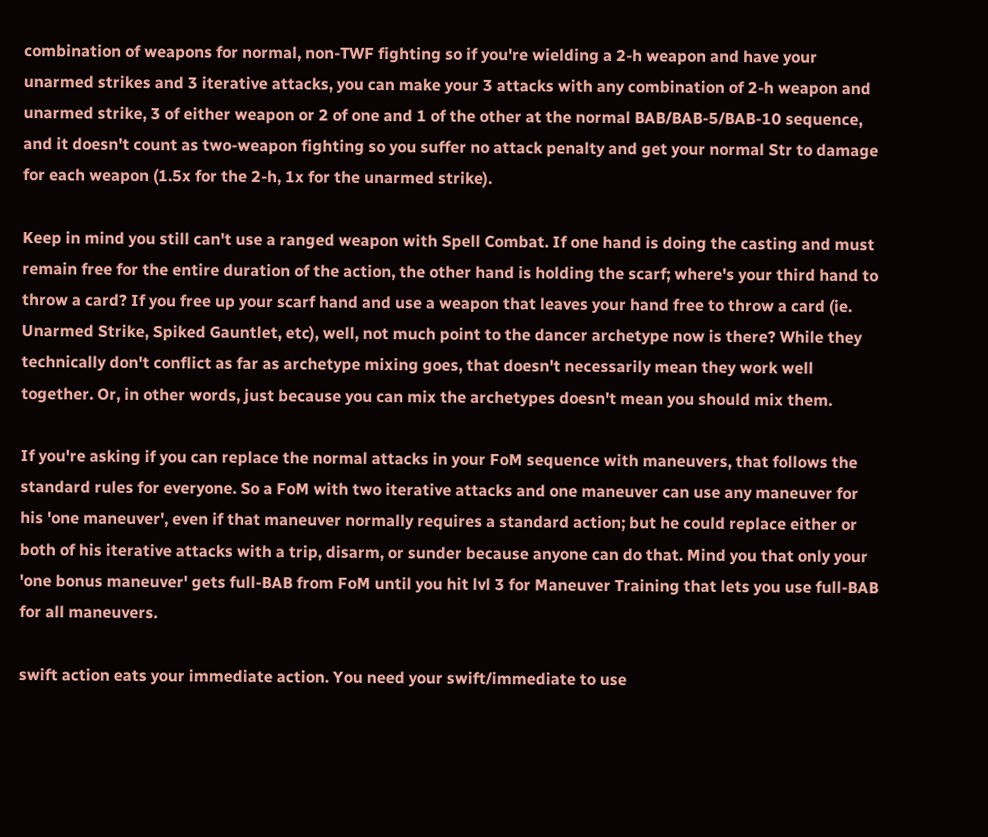combination of weapons for normal, non-TWF fighting so if you're wielding a 2-h weapon and have your unarmed strikes and 3 iterative attacks, you can make your 3 attacks with any combination of 2-h weapon and unarmed strike, 3 of either weapon or 2 of one and 1 of the other at the normal BAB/BAB-5/BAB-10 sequence, and it doesn't count as two-weapon fighting so you suffer no attack penalty and get your normal Str to damage for each weapon (1.5x for the 2-h, 1x for the unarmed strike).

Keep in mind you still can't use a ranged weapon with Spell Combat. If one hand is doing the casting and must remain free for the entire duration of the action, the other hand is holding the scarf; where's your third hand to throw a card? If you free up your scarf hand and use a weapon that leaves your hand free to throw a card (ie. Unarmed Strike, Spiked Gauntlet, etc), well, not much point to the dancer archetype now is there? While they technically don't conflict as far as archetype mixing goes, that doesn't necessarily mean they work well together. Or, in other words, just because you can mix the archetypes doesn't mean you should mix them.

If you're asking if you can replace the normal attacks in your FoM sequence with maneuvers, that follows the standard rules for everyone. So a FoM with two iterative attacks and one maneuver can use any maneuver for his 'one maneuver', even if that maneuver normally requires a standard action; but he could replace either or both of his iterative attacks with a trip, disarm, or sunder because anyone can do that. Mind you that only your 'one bonus maneuver' gets full-BAB from FoM until you hit lvl 3 for Maneuver Training that lets you use full-BAB for all maneuvers.

swift action eats your immediate action. You need your swift/immediate to use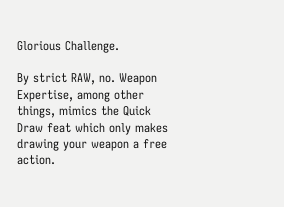Glorious Challenge.

By strict RAW, no. Weapon Expertise, among other things, mimics the Quick Draw feat which only makes drawing your weapon a free action.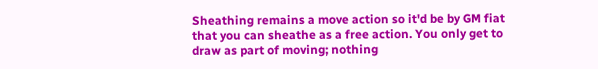Sheathing remains a move action so it'd be by GM fiat that you can sheathe as a free action. You only get to draw as part of moving; nothing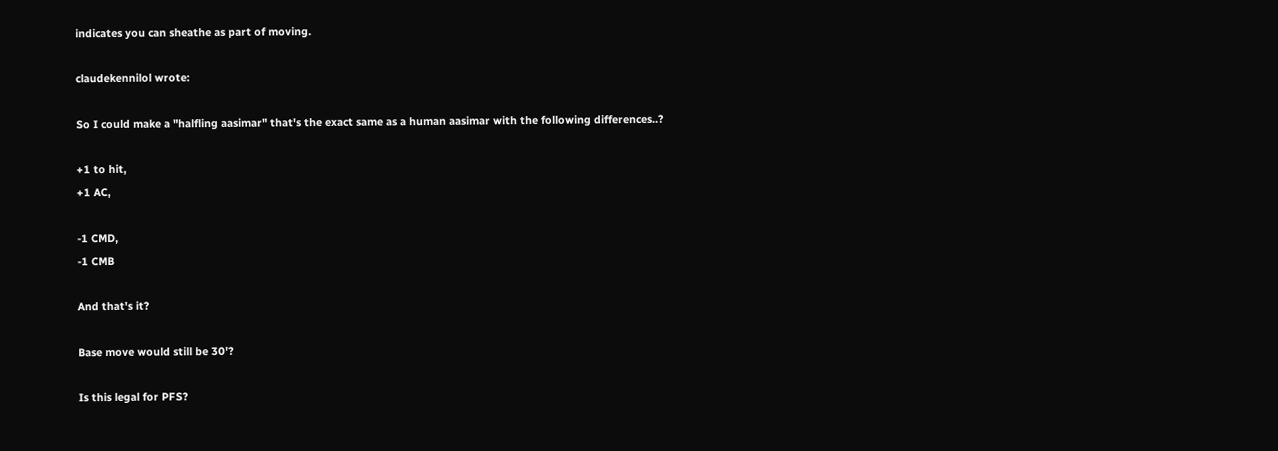indicates you can sheathe as part of moving.

claudekennilol wrote:

So I could make a "halfling aasimar" that's the exact same as a human aasimar with the following differences..?

+1 to hit,
+1 AC,

-1 CMD,
-1 CMB

And that's it?

Base move would still be 30'?

Is this legal for PFS?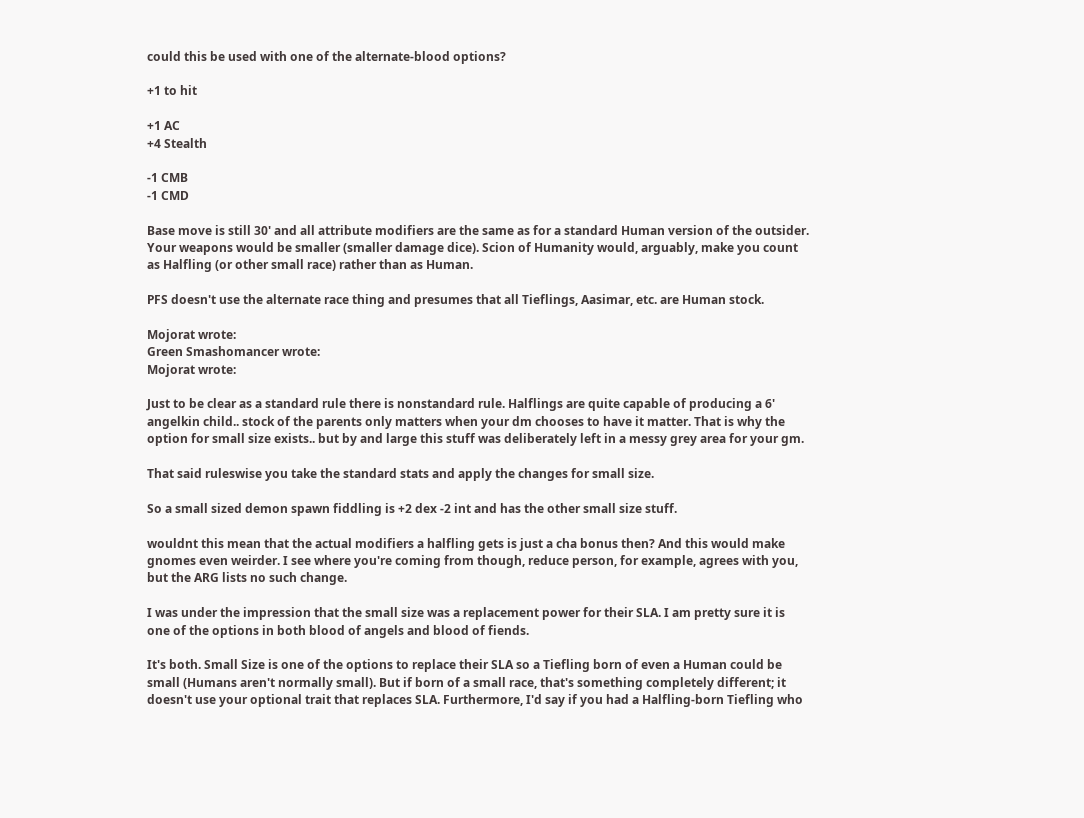could this be used with one of the alternate-blood options?

+1 to hit

+1 AC
+4 Stealth

-1 CMB
-1 CMD

Base move is still 30' and all attribute modifiers are the same as for a standard Human version of the outsider. Your weapons would be smaller (smaller damage dice). Scion of Humanity would, arguably, make you count as Halfling (or other small race) rather than as Human.

PFS doesn't use the alternate race thing and presumes that all Tieflings, Aasimar, etc. are Human stock.

Mojorat wrote:
Green Smashomancer wrote:
Mojorat wrote:

Just to be clear as a standard rule there is nonstandard rule. Halflings are quite capable of producing a 6' angelkin child.. stock of the parents only matters when your dm chooses to have it matter. That is why the option for small size exists.. but by and large this stuff was deliberately left in a messy grey area for your gm.

That said ruleswise you take the standard stats and apply the changes for small size.

So a small sized demon spawn fiddling is +2 dex -2 int and has the other small size stuff.

wouldnt this mean that the actual modifiers a halfling gets is just a cha bonus then? And this would make gnomes even weirder. I see where you're coming from though, reduce person, for example, agrees with you, but the ARG lists no such change.

I was under the impression that the small size was a replacement power for their SLA. I am pretty sure it is one of the options in both blood of angels and blood of fiends.

It's both. Small Size is one of the options to replace their SLA so a Tiefling born of even a Human could be small (Humans aren't normally small). But if born of a small race, that's something completely different; it doesn't use your optional trait that replaces SLA. Furthermore, I'd say if you had a Halfling-born Tiefling who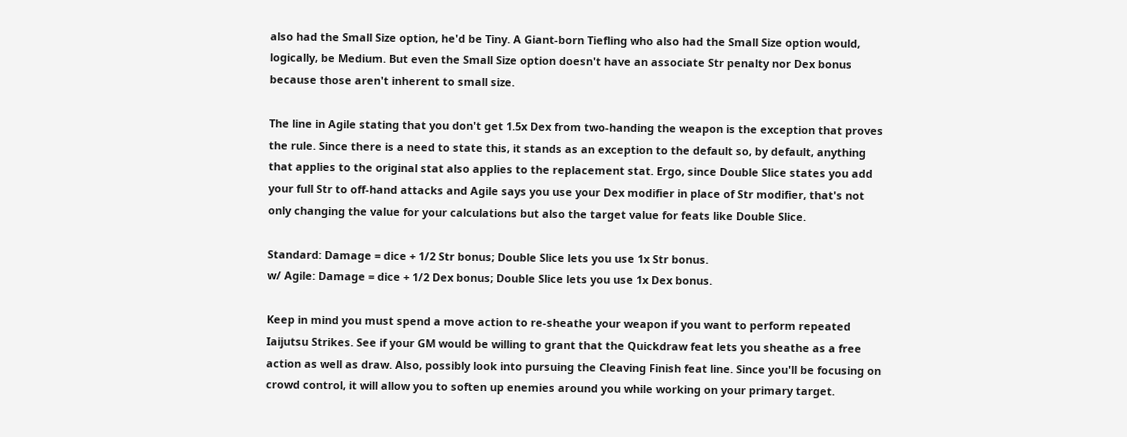also had the Small Size option, he'd be Tiny. A Giant-born Tiefling who also had the Small Size option would, logically, be Medium. But even the Small Size option doesn't have an associate Str penalty nor Dex bonus because those aren't inherent to small size.

The line in Agile stating that you don't get 1.5x Dex from two-handing the weapon is the exception that proves the rule. Since there is a need to state this, it stands as an exception to the default so, by default, anything that applies to the original stat also applies to the replacement stat. Ergo, since Double Slice states you add your full Str to off-hand attacks and Agile says you use your Dex modifier in place of Str modifier, that's not only changing the value for your calculations but also the target value for feats like Double Slice.

Standard: Damage = dice + 1/2 Str bonus; Double Slice lets you use 1x Str bonus.
w/ Agile: Damage = dice + 1/2 Dex bonus; Double Slice lets you use 1x Dex bonus.

Keep in mind you must spend a move action to re-sheathe your weapon if you want to perform repeated Iaijutsu Strikes. See if your GM would be willing to grant that the Quickdraw feat lets you sheathe as a free action as well as draw. Also, possibly look into pursuing the Cleaving Finish feat line. Since you'll be focusing on crowd control, it will allow you to soften up enemies around you while working on your primary target.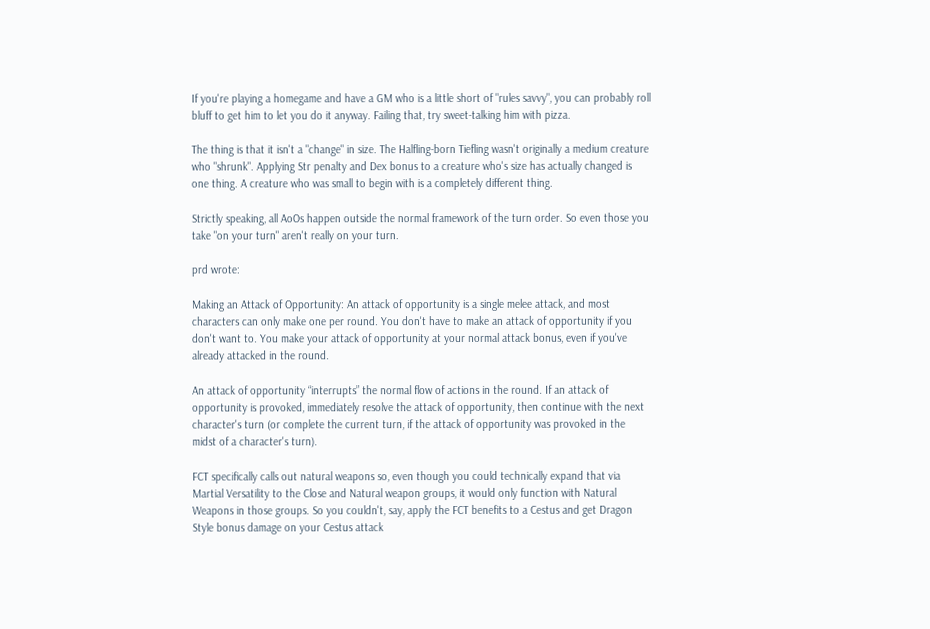If you're playing a homegame and have a GM who is a little short of "rules savvy", you can probably roll bluff to get him to let you do it anyway. Failing that, try sweet-talking him with pizza.

The thing is that it isn't a "change" in size. The Halfling-born Tiefling wasn't originally a medium creature who "shrunk". Applying Str penalty and Dex bonus to a creature who's size has actually changed is one thing. A creature who was small to begin with is a completely different thing.

Strictly speaking, all AoOs happen outside the normal framework of the turn order. So even those you take "on your turn" aren't really on your turn.

prd wrote:

Making an Attack of Opportunity: An attack of opportunity is a single melee attack, and most characters can only make one per round. You don't have to make an attack of opportunity if you don't want to. You make your attack of opportunity at your normal attack bonus, even if you've already attacked in the round.

An attack of opportunity “interrupts” the normal flow of actions in the round. If an attack of opportunity is provoked, immediately resolve the attack of opportunity, then continue with the next character's turn (or complete the current turn, if the attack of opportunity was provoked in the midst of a character's turn).

FCT specifically calls out natural weapons so, even though you could technically expand that via Martial Versatility to the Close and Natural weapon groups, it would only function with Natural Weapons in those groups. So you couldn't, say, apply the FCT benefits to a Cestus and get Dragon Style bonus damage on your Cestus attack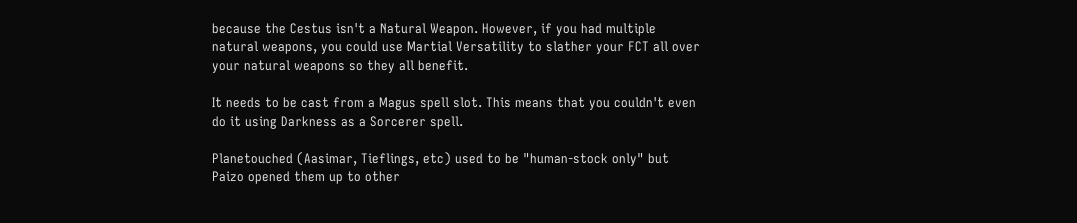because the Cestus isn't a Natural Weapon. However, if you had multiple natural weapons, you could use Martial Versatility to slather your FCT all over your natural weapons so they all benefit.

It needs to be cast from a Magus spell slot. This means that you couldn't even do it using Darkness as a Sorcerer spell.

Planetouched (Aasimar, Tieflings, etc) used to be "human-stock only" but Paizo opened them up to other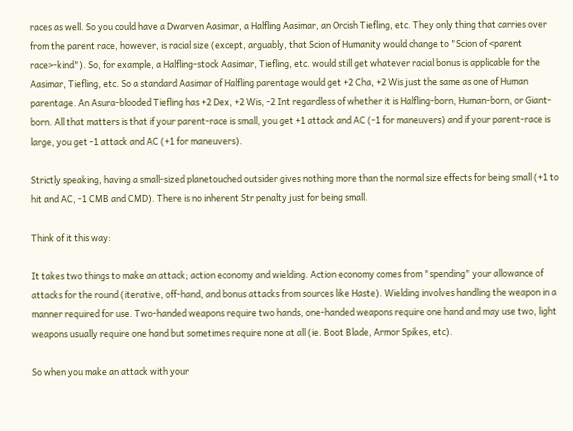races as well. So you could have a Dwarven Aasimar, a Halfling Aasimar, an Orcish Tiefling, etc. They only thing that carries over from the parent race, however, is racial size (except, arguably, that Scion of Humanity would change to "Scion of <parent race>-kind"). So, for example, a Halfling-stock Aasimar, Tiefling, etc. would still get whatever racial bonus is applicable for the Aasimar, Tiefling, etc. So a standard Aasimar of Halfling parentage would get +2 Cha, +2 Wis just the same as one of Human parentage. An Asura-blooded Tiefling has +2 Dex, +2 Wis, -2 Int regardless of whether it is Halfling-born, Human-born, or Giant-born. All that matters is that if your parent-race is small, you get +1 attack and AC (-1 for maneuvers) and if your parent-race is large, you get -1 attack and AC (+1 for maneuvers).

Strictly speaking, having a small-sized planetouched outsider gives nothing more than the normal size effects for being small (+1 to hit and AC, -1 CMB and CMD). There is no inherent Str penalty just for being small.

Think of it this way:

It takes two things to make an attack; action economy and wielding. Action economy comes from "spending" your allowance of attacks for the round (iterative, off-hand, and bonus attacks from sources like Haste). Wielding involves handling the weapon in a manner required for use. Two-handed weapons require two hands, one-handed weapons require one hand and may use two, light weapons usually require one hand but sometimes require none at all (ie. Boot Blade, Armor Spikes, etc).

So when you make an attack with your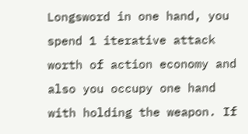Longsword in one hand, you spend 1 iterative attack worth of action economy and also you occupy one hand with holding the weapon. If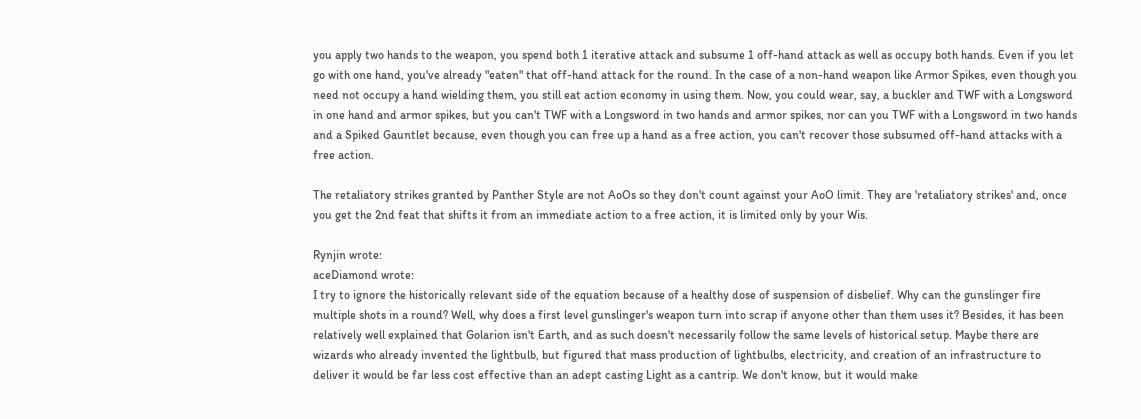you apply two hands to the weapon, you spend both 1 iterative attack and subsume 1 off-hand attack as well as occupy both hands. Even if you let go with one hand, you've already "eaten" that off-hand attack for the round. In the case of a non-hand weapon like Armor Spikes, even though you need not occupy a hand wielding them, you still eat action economy in using them. Now, you could wear, say, a buckler and TWF with a Longsword in one hand and armor spikes, but you can't TWF with a Longsword in two hands and armor spikes, nor can you TWF with a Longsword in two hands and a Spiked Gauntlet because, even though you can free up a hand as a free action, you can't recover those subsumed off-hand attacks with a free action.

The retaliatory strikes granted by Panther Style are not AoOs so they don't count against your AoO limit. They are 'retaliatory strikes' and, once you get the 2nd feat that shifts it from an immediate action to a free action, it is limited only by your Wis.

Rynjin wrote:
aceDiamond wrote:
I try to ignore the historically relevant side of the equation because of a healthy dose of suspension of disbelief. Why can the gunslinger fire multiple shots in a round? Well, why does a first level gunslinger's weapon turn into scrap if anyone other than them uses it? Besides, it has been relatively well explained that Golarion isn't Earth, and as such doesn't necessarily follow the same levels of historical setup. Maybe there are wizards who already invented the lightbulb, but figured that mass production of lightbulbs, electricity, and creation of an infrastructure to deliver it would be far less cost effective than an adept casting Light as a cantrip. We don't know, but it would make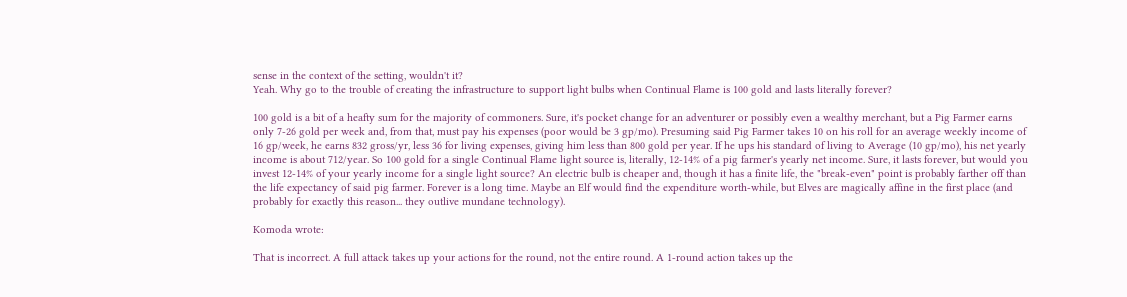sense in the context of the setting, wouldn't it?
Yeah. Why go to the trouble of creating the infrastructure to support light bulbs when Continual Flame is 100 gold and lasts literally forever?

100 gold is a bit of a heafty sum for the majority of commoners. Sure, it's pocket change for an adventurer or possibly even a wealthy merchant, but a Pig Farmer earns only 7-26 gold per week and, from that, must pay his expenses (poor would be 3 gp/mo). Presuming said Pig Farmer takes 10 on his roll for an average weekly income of 16 gp/week, he earns 832 gross/yr, less 36 for living expenses, giving him less than 800 gold per year. If he ups his standard of living to Average (10 gp/mo), his net yearly income is about 712/year. So 100 gold for a single Continual Flame light source is, literally, 12-14% of a pig farmer's yearly net income. Sure, it lasts forever, but would you invest 12-14% of your yearly income for a single light source? An electric bulb is cheaper and, though it has a finite life, the "break-even" point is probably farther off than the life expectancy of said pig farmer. Forever is a long time. Maybe an Elf would find the expenditure worth-while, but Elves are magically affine in the first place (and probably for exactly this reason... they outlive mundane technology).

Komoda wrote:

That is incorrect. A full attack takes up your actions for the round, not the entire round. A 1-round action takes up the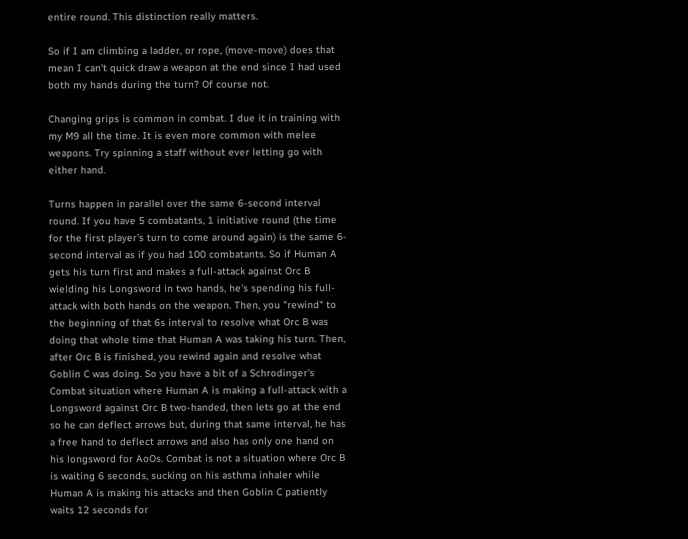entire round. This distinction really matters.

So if I am climbing a ladder, or rope, (move-move) does that mean I can't quick draw a weapon at the end since I had used both my hands during the turn? Of course not.

Changing grips is common in combat. I due it in training with my M9 all the time. It is even more common with melee weapons. Try spinning a staff without ever letting go with either hand.

Turns happen in parallel over the same 6-second interval round. If you have 5 combatants, 1 initiative round (the time for the first player's turn to come around again) is the same 6-second interval as if you had 100 combatants. So if Human A gets his turn first and makes a full-attack against Orc B wielding his Longsword in two hands, he's spending his full-attack with both hands on the weapon. Then, you "rewind" to the beginning of that 6s interval to resolve what Orc B was doing that whole time that Human A was taking his turn. Then, after Orc B is finished, you rewind again and resolve what Goblin C was doing. So you have a bit of a Schrodinger's Combat situation where Human A is making a full-attack with a Longsword against Orc B two-handed, then lets go at the end so he can deflect arrows but, during that same interval, he has a free hand to deflect arrows and also has only one hand on his longsword for AoOs. Combat is not a situation where Orc B is waiting 6 seconds, sucking on his asthma inhaler while Human A is making his attacks and then Goblin C patiently waits 12 seconds for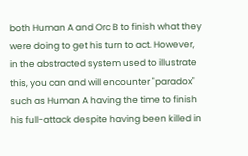both Human A and Orc B to finish what they were doing to get his turn to act. However, in the abstracted system used to illustrate this, you can and will encounter "paradox" such as Human A having the time to finish his full-attack despite having been killed in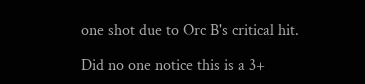one shot due to Orc B's critical hit.

Did no one notice this is a 3+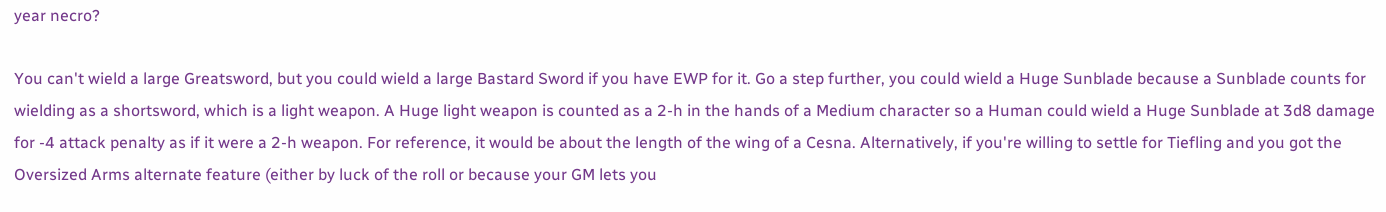year necro?

You can't wield a large Greatsword, but you could wield a large Bastard Sword if you have EWP for it. Go a step further, you could wield a Huge Sunblade because a Sunblade counts for wielding as a shortsword, which is a light weapon. A Huge light weapon is counted as a 2-h in the hands of a Medium character so a Human could wield a Huge Sunblade at 3d8 damage for -4 attack penalty as if it were a 2-h weapon. For reference, it would be about the length of the wing of a Cesna. Alternatively, if you're willing to settle for Tiefling and you got the Oversized Arms alternate feature (either by luck of the roll or because your GM lets you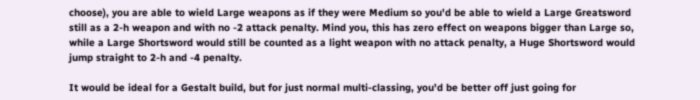choose), you are able to wield Large weapons as if they were Medium so you'd be able to wield a Large Greatsword still as a 2-h weapon and with no -2 attack penalty. Mind you, this has zero effect on weapons bigger than Large so, while a Large Shortsword would still be counted as a light weapon with no attack penalty, a Huge Shortsword would jump straight to 2-h and -4 penalty.

It would be ideal for a Gestalt build, but for just normal multi-classing, you'd be better off just going for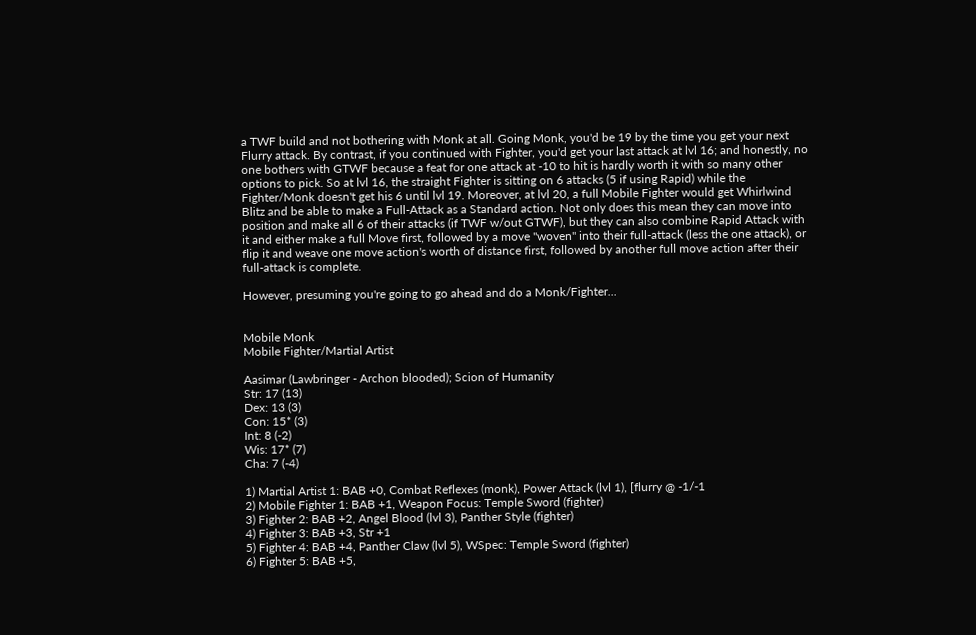a TWF build and not bothering with Monk at all. Going Monk, you'd be 19 by the time you get your next Flurry attack. By contrast, if you continued with Fighter, you'd get your last attack at lvl 16; and honestly, no one bothers with GTWF because a feat for one attack at -10 to hit is hardly worth it with so many other options to pick. So at lvl 16, the straight Fighter is sitting on 6 attacks (5 if using Rapid) while the Fighter/Monk doesn't get his 6 until lvl 19. Moreover, at lvl 20, a full Mobile Fighter would get Whirlwind Blitz and be able to make a Full-Attack as a Standard action. Not only does this mean they can move into position and make all 6 of their attacks (if TWF w/out GTWF), but they can also combine Rapid Attack with it and either make a full Move first, followed by a move "woven" into their full-attack (less the one attack), or flip it and weave one move action's worth of distance first, followed by another full move action after their full-attack is complete.

However, presuming you're going to go ahead and do a Monk/Fighter...


Mobile Monk
Mobile Fighter/Martial Artist

Aasimar (Lawbringer - Archon blooded); Scion of Humanity
Str: 17 (13)
Dex: 13 (3)
Con: 15* (3)
Int: 8 (-2)
Wis: 17* (7)
Cha: 7 (-4)

1) Martial Artist 1: BAB +0, Combat Reflexes (monk), Power Attack (lvl 1), [flurry @ -1/-1
2) Mobile Fighter 1: BAB +1, Weapon Focus: Temple Sword (fighter)
3) Fighter 2: BAB +2, Angel Blood (lvl 3), Panther Style (fighter)
4) Fighter 3: BAB +3, Str +1
5) Fighter 4: BAB +4, Panther Claw (lvl 5), WSpec: Temple Sword (fighter)
6) Fighter 5: BAB +5,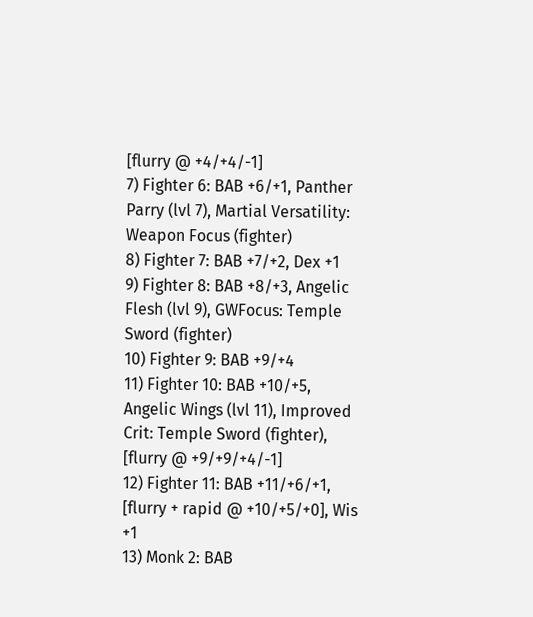[flurry @ +4/+4/-1]
7) Fighter 6: BAB +6/+1, Panther Parry (lvl 7), Martial Versatility: Weapon Focus (fighter)
8) Fighter 7: BAB +7/+2, Dex +1
9) Fighter 8: BAB +8/+3, Angelic Flesh (lvl 9), GWFocus: Temple Sword (fighter)
10) Fighter 9: BAB +9/+4
11) Fighter 10: BAB +10/+5, Angelic Wings (lvl 11), Improved Crit: Temple Sword (fighter), [flurry @ +9/+9/+4/-1]
12) Fighter 11: BAB +11/+6/+1, [flurry + rapid @ +10/+5/+0], Wis +1
13) Monk 2: BAB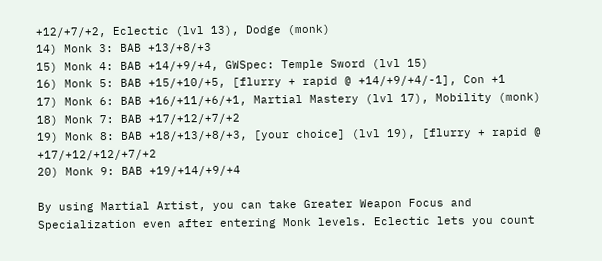+12/+7/+2, Eclectic (lvl 13), Dodge (monk)
14) Monk 3: BAB +13/+8/+3
15) Monk 4: BAB +14/+9/+4, GWSpec: Temple Sword (lvl 15)
16) Monk 5: BAB +15/+10/+5, [flurry + rapid @ +14/+9/+4/-1], Con +1
17) Monk 6: BAB +16/+11/+6/+1, Martial Mastery (lvl 17), Mobility (monk)
18) Monk 7: BAB +17/+12/+7/+2
19) Monk 8: BAB +18/+13/+8/+3, [your choice] (lvl 19), [flurry + rapid @ +17/+12/+12/+7/+2
20) Monk 9: BAB +19/+14/+9/+4

By using Martial Artist, you can take Greater Weapon Focus and Specialization even after entering Monk levels. Eclectic lets you count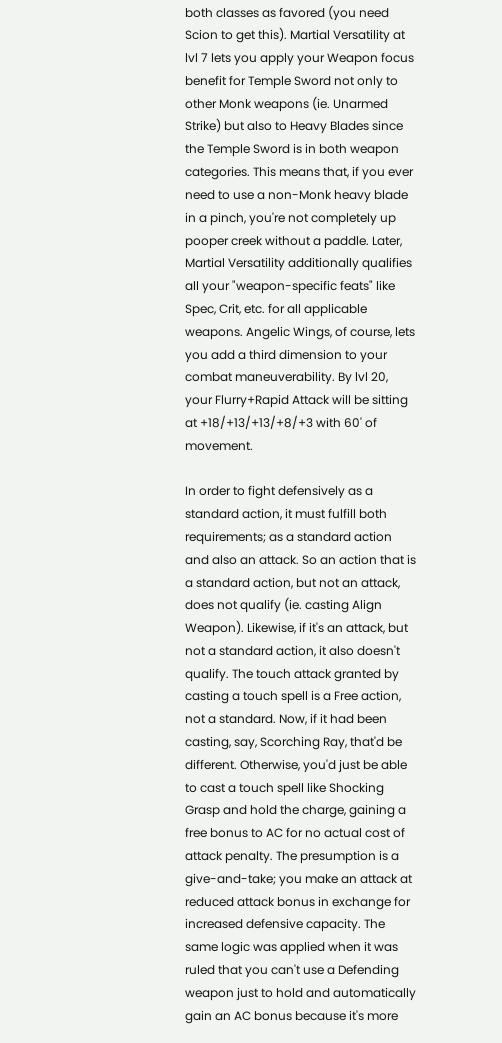both classes as favored (you need Scion to get this). Martial Versatility at lvl 7 lets you apply your Weapon focus benefit for Temple Sword not only to other Monk weapons (ie. Unarmed Strike) but also to Heavy Blades since the Temple Sword is in both weapon categories. This means that, if you ever need to use a non-Monk heavy blade in a pinch, you're not completely up pooper creek without a paddle. Later, Martial Versatility additionally qualifies all your "weapon-specific feats" like Spec, Crit, etc. for all applicable weapons. Angelic Wings, of course, lets you add a third dimension to your combat maneuverability. By lvl 20, your Flurry+Rapid Attack will be sitting at +18/+13/+13/+8/+3 with 60' of movement.

In order to fight defensively as a standard action, it must fulfill both requirements; as a standard action and also an attack. So an action that is a standard action, but not an attack, does not qualify (ie. casting Align Weapon). Likewise, if it's an attack, but not a standard action, it also doesn't qualify. The touch attack granted by casting a touch spell is a Free action, not a standard. Now, if it had been casting, say, Scorching Ray, that'd be different. Otherwise, you'd just be able to cast a touch spell like Shocking Grasp and hold the charge, gaining a free bonus to AC for no actual cost of attack penalty. The presumption is a give-and-take; you make an attack at reduced attack bonus in exchange for increased defensive capacity. The same logic was applied when it was ruled that you can't use a Defending weapon just to hold and automatically gain an AC bonus because it's more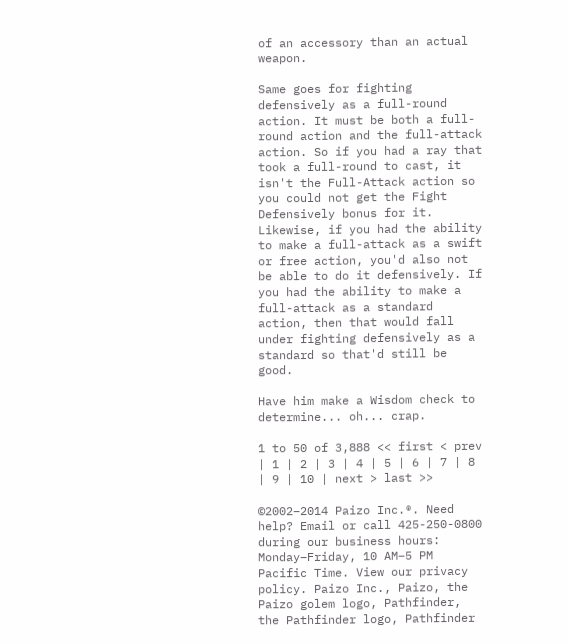of an accessory than an actual weapon.

Same goes for fighting defensively as a full-round action. It must be both a full-round action and the full-attack action. So if you had a ray that took a full-round to cast, it isn't the Full-Attack action so you could not get the Fight Defensively bonus for it. Likewise, if you had the ability to make a full-attack as a swift or free action, you'd also not be able to do it defensively. If you had the ability to make a full-attack as a standard action, then that would fall under fighting defensively as a standard so that'd still be good.

Have him make a Wisdom check to determine... oh... crap.

1 to 50 of 3,888 << first < prev | 1 | 2 | 3 | 4 | 5 | 6 | 7 | 8 | 9 | 10 | next > last >>

©2002–2014 Paizo Inc.®. Need help? Email or call 425-250-0800 during our business hours: Monday–Friday, 10 AM–5 PM Pacific Time. View our privacy policy. Paizo Inc., Paizo, the Paizo golem logo, Pathfinder, the Pathfinder logo, Pathfinder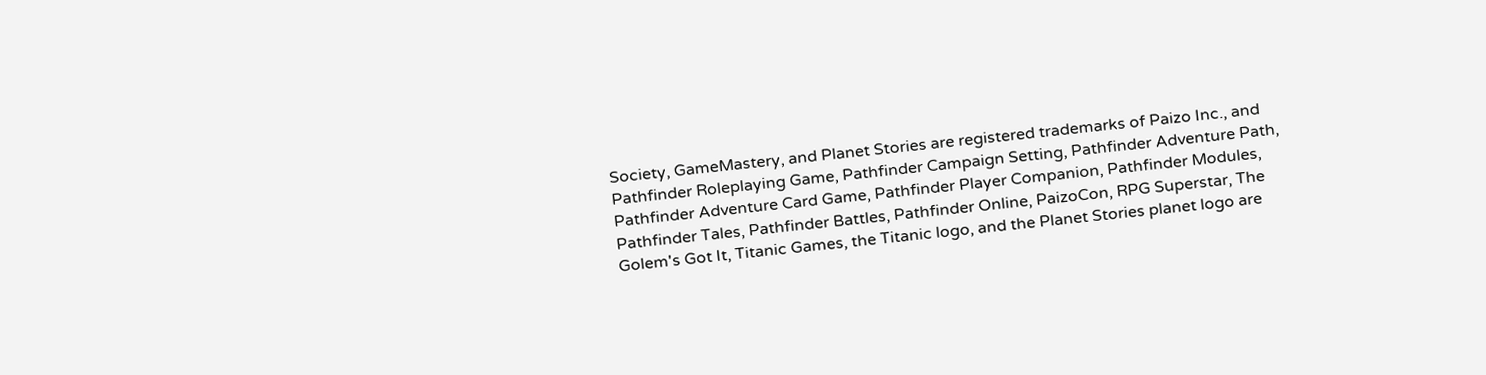Society, GameMastery, and Planet Stories are registered trademarks of Paizo Inc., and Pathfinder Roleplaying Game, Pathfinder Campaign Setting, Pathfinder Adventure Path, Pathfinder Adventure Card Game, Pathfinder Player Companion, Pathfinder Modules, Pathfinder Tales, Pathfinder Battles, Pathfinder Online, PaizoCon, RPG Superstar, The Golem's Got It, Titanic Games, the Titanic logo, and the Planet Stories planet logo are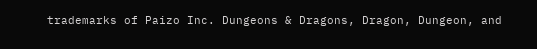trademarks of Paizo Inc. Dungeons & Dragons, Dragon, Dungeon, and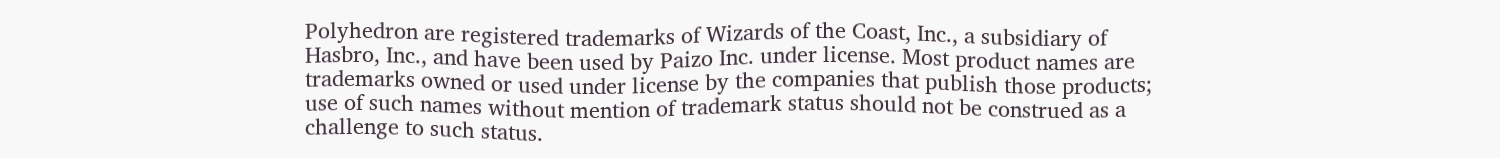Polyhedron are registered trademarks of Wizards of the Coast, Inc., a subsidiary of Hasbro, Inc., and have been used by Paizo Inc. under license. Most product names are trademarks owned or used under license by the companies that publish those products; use of such names without mention of trademark status should not be construed as a challenge to such status.